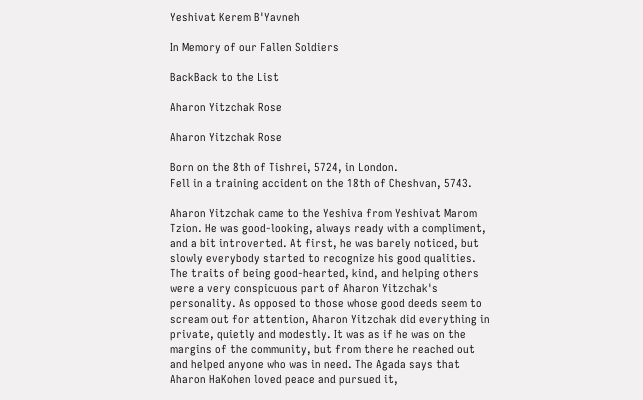Yeshivat Kerem B'Yavneh

In Memory of our Fallen Soldiers

BackBack to the List

Aharon Yitzchak Rose

Aharon Yitzchak Rose

Born on the 8th of Tishrei, 5724, in London.
Fell in a training accident on the 18th of Cheshvan, 5743.

Aharon Yitzchak came to the Yeshiva from Yeshivat Marom Tzion. He was good-looking, always ready with a compliment, and a bit introverted. At first, he was barely noticed, but slowly everybody started to recognize his good qualities. The traits of being good-hearted, kind, and helping others were a very conspicuous part of Aharon Yitzchak's personality. As opposed to those whose good deeds seem to scream out for attention, Aharon Yitzchak did everything in private, quietly and modestly. It was as if he was on the margins of the community, but from there he reached out and helped anyone who was in need. The Agada says that Aharon HaKohen loved peace and pursued it,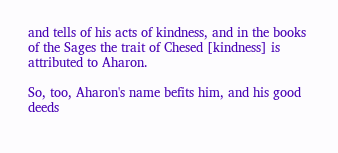and tells of his acts of kindness, and in the books of the Sages the trait of Chesed [kindness] is attributed to Aharon.

So, too, Aharon's name befits him, and his good deeds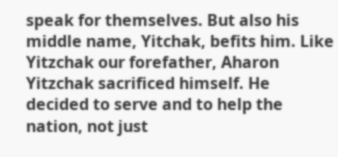speak for themselves. But also his middle name, Yitchak, befits him. Like Yitzchak our forefather, Aharon Yitzchak sacrificed himself. He decided to serve and to help the nation, not just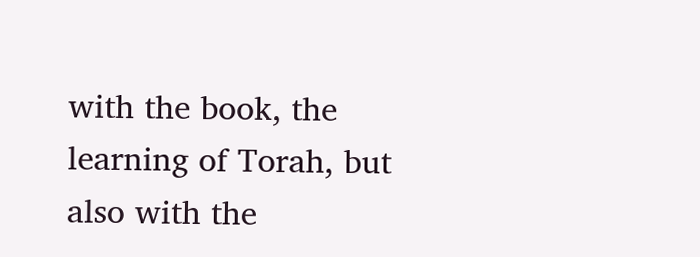with the book, the learning of Torah, but also with the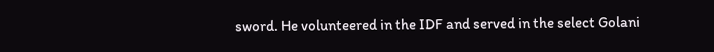sword. He volunteered in the IDF and served in the select Golani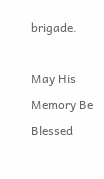brigade.

May His Memory Be Blessed